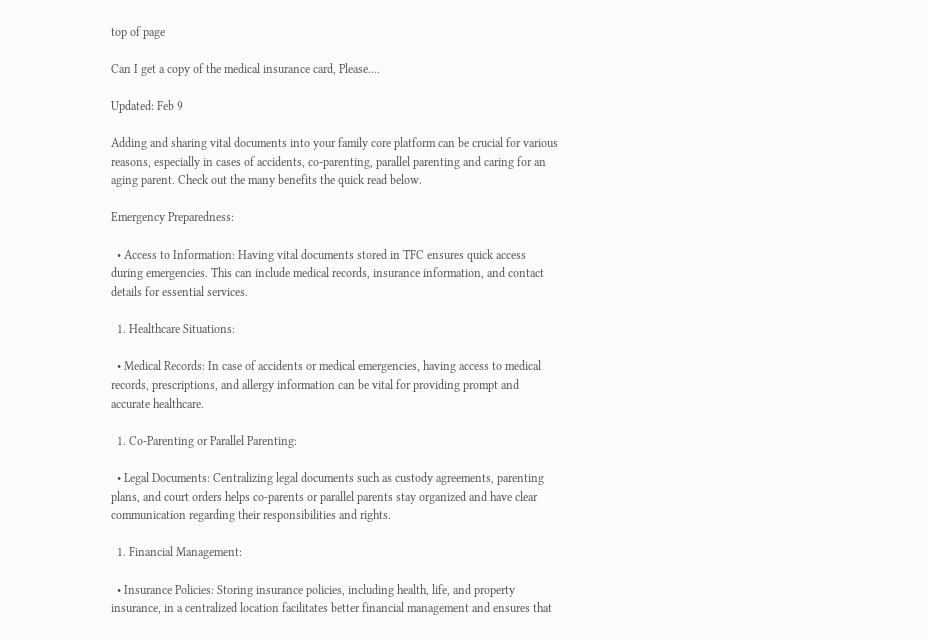top of page

Can I get a copy of the medical insurance card, Please....

Updated: Feb 9

Adding and sharing vital documents into your family core platform can be crucial for various reasons, especially in cases of accidents, co-parenting, parallel parenting and caring for an aging parent. Check out the many benefits the quick read below.

Emergency Preparedness:

  • Access to Information: Having vital documents stored in TFC ensures quick access during emergencies. This can include medical records, insurance information, and contact details for essential services.

  1. Healthcare Situations:

  • Medical Records: In case of accidents or medical emergencies, having access to medical records, prescriptions, and allergy information can be vital for providing prompt and accurate healthcare.

  1. Co-Parenting or Parallel Parenting:

  • Legal Documents: Centralizing legal documents such as custody agreements, parenting plans, and court orders helps co-parents or parallel parents stay organized and have clear communication regarding their responsibilities and rights.

  1. Financial Management:

  • Insurance Policies: Storing insurance policies, including health, life, and property insurance, in a centralized location facilitates better financial management and ensures that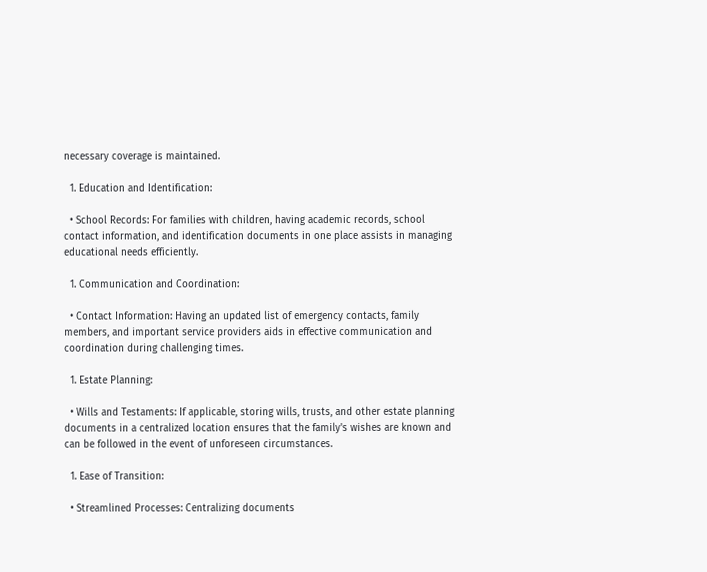necessary coverage is maintained.

  1. Education and Identification:

  • School Records: For families with children, having academic records, school contact information, and identification documents in one place assists in managing educational needs efficiently.

  1. Communication and Coordination:

  • Contact Information: Having an updated list of emergency contacts, family members, and important service providers aids in effective communication and coordination during challenging times.

  1. Estate Planning:

  • Wills and Testaments: If applicable, storing wills, trusts, and other estate planning documents in a centralized location ensures that the family's wishes are known and can be followed in the event of unforeseen circumstances.

  1. Ease of Transition:

  • Streamlined Processes: Centralizing documents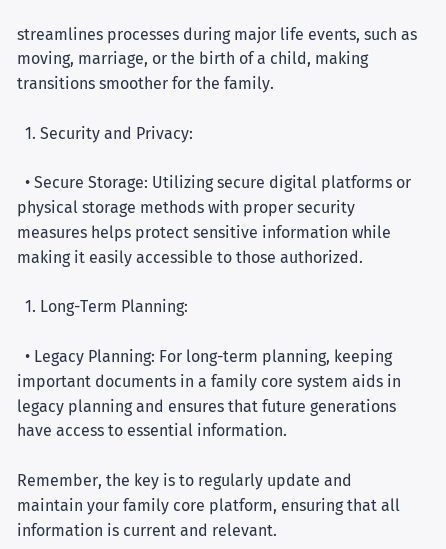streamlines processes during major life events, such as moving, marriage, or the birth of a child, making transitions smoother for the family.

  1. Security and Privacy:

  • Secure Storage: Utilizing secure digital platforms or physical storage methods with proper security measures helps protect sensitive information while making it easily accessible to those authorized.

  1. Long-Term Planning:

  • Legacy Planning: For long-term planning, keeping important documents in a family core system aids in legacy planning and ensures that future generations have access to essential information.

Remember, the key is to regularly update and maintain your family core platform, ensuring that all information is current and relevant.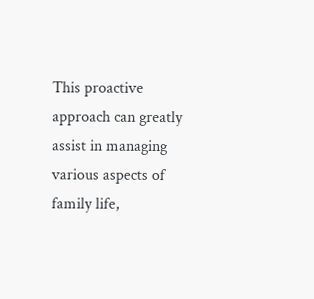This proactive approach can greatly assist in managing various aspects of family life,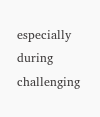especially during challenging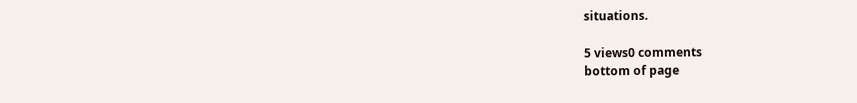situations.

5 views0 comments
bottom of page